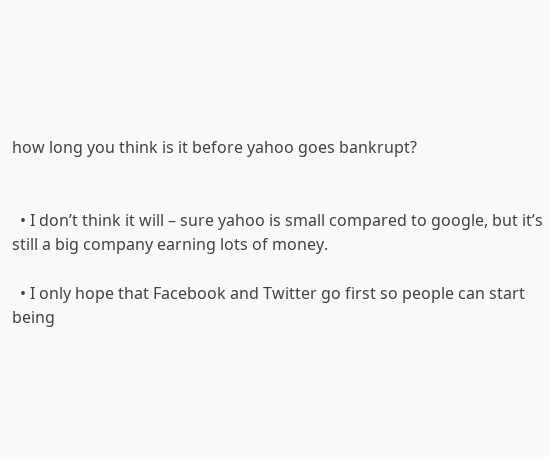how long you think is it before yahoo goes bankrupt?


  • I don’t think it will – sure yahoo is small compared to google, but it’s still a big company earning lots of money.

  • I only hope that Facebook and Twitter go first so people can start being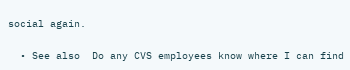social again.

  • See also  Do any CVS employees know where I can find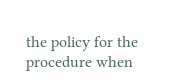the policy for the procedure when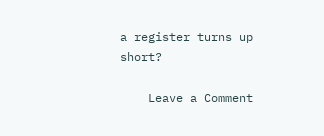a register turns up short?

    Leave a Comment